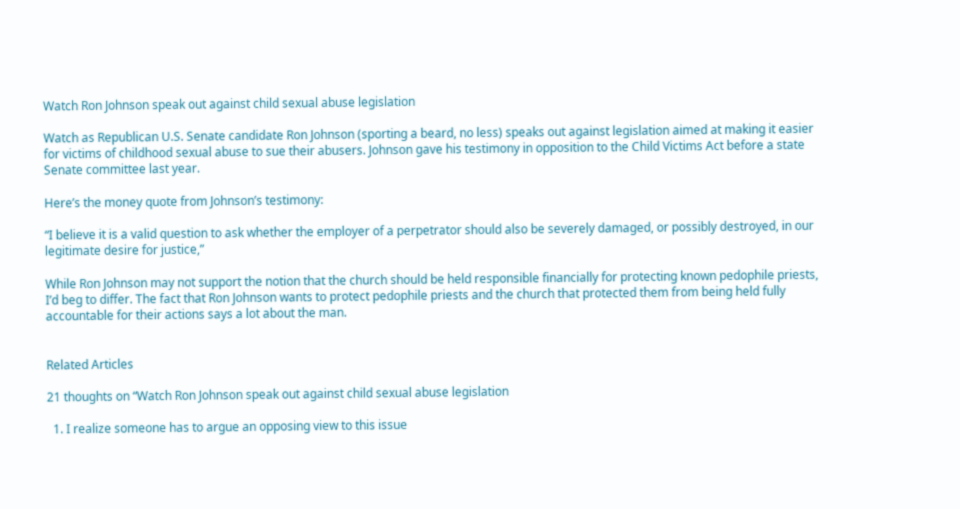Watch Ron Johnson speak out against child sexual abuse legislation

Watch as Republican U.S. Senate candidate Ron Johnson (sporting a beard, no less) speaks out against legislation aimed at making it easier for victims of childhood sexual abuse to sue their abusers. Johnson gave his testimony in opposition to the Child Victims Act before a state Senate committee last year.

Here’s the money quote from Johnson’s testimony:

“I believe it is a valid question to ask whether the employer of a perpetrator should also be severely damaged, or possibly destroyed, in our legitimate desire for justice,”

While Ron Johnson may not support the notion that the church should be held responsible financially for protecting known pedophile priests, I’d beg to differ. The fact that Ron Johnson wants to protect pedophile priests and the church that protected them from being held fully accountable for their actions says a lot about the man.


Related Articles

21 thoughts on “Watch Ron Johnson speak out against child sexual abuse legislation

  1. I realize someone has to argue an opposing view to this issue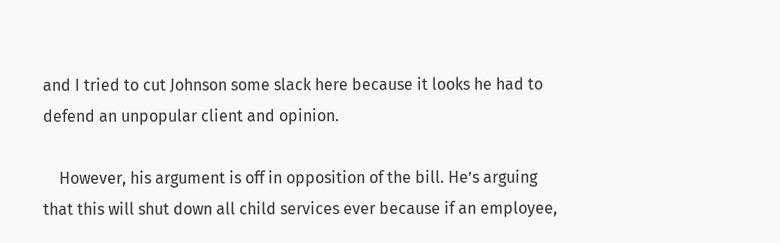and I tried to cut Johnson some slack here because it looks he had to defend an unpopular client and opinion.

    However, his argument is off in opposition of the bill. He’s arguing that this will shut down all child services ever because if an employee,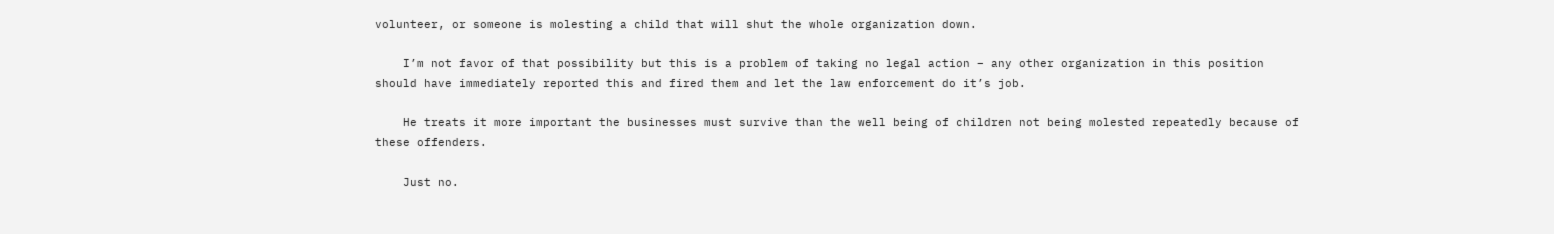volunteer, or someone is molesting a child that will shut the whole organization down.

    I’m not favor of that possibility but this is a problem of taking no legal action – any other organization in this position should have immediately reported this and fired them and let the law enforcement do it’s job.

    He treats it more important the businesses must survive than the well being of children not being molested repeatedly because of these offenders.

    Just no.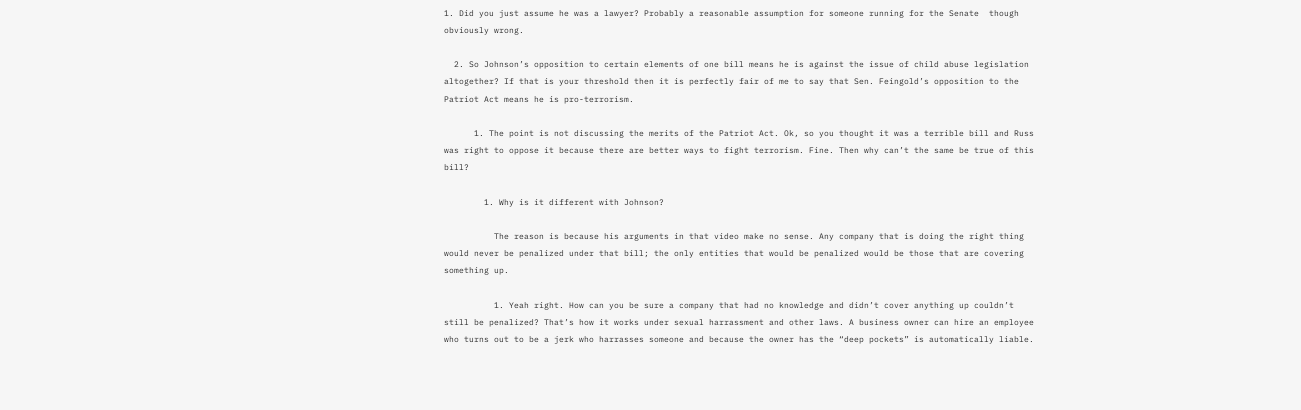1. Did you just assume he was a lawyer? Probably a reasonable assumption for someone running for the Senate  though obviously wrong.

  2. So Johnson’s opposition to certain elements of one bill means he is against the issue of child abuse legislation altogether? If that is your threshold then it is perfectly fair of me to say that Sen. Feingold’s opposition to the Patriot Act means he is pro-terrorism.

      1. The point is not discussing the merits of the Patriot Act. Ok, so you thought it was a terrible bill and Russ was right to oppose it because there are better ways to fight terrorism. Fine. Then why can’t the same be true of this bill?

        1. Why is it different with Johnson?

          The reason is because his arguments in that video make no sense. Any company that is doing the right thing would never be penalized under that bill; the only entities that would be penalized would be those that are covering something up.

          1. Yeah right. How can you be sure a company that had no knowledge and didn’t cover anything up couldn’t still be penalized? That’s how it works under sexual harrassment and other laws. A business owner can hire an employee who turns out to be a jerk who harrasses someone and because the owner has the “deep pockets” is automatically liable.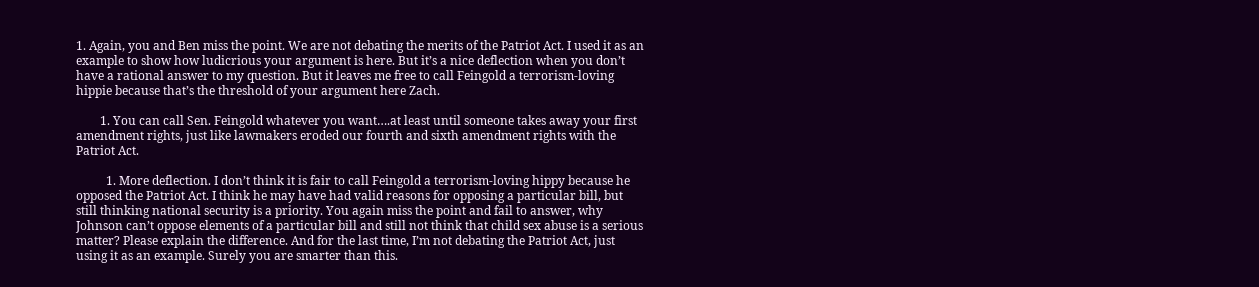1. Again, you and Ben miss the point. We are not debating the merits of the Patriot Act. I used it as an example to show how ludicrious your argument is here. But it’s a nice deflection when you don’t have a rational answer to my question. But it leaves me free to call Feingold a terrorism-loving hippie because that’s the threshold of your argument here Zach.

        1. You can call Sen. Feingold whatever you want….at least until someone takes away your first amendment rights, just like lawmakers eroded our fourth and sixth amendment rights with the Patriot Act.

          1. More deflection. I don’t think it is fair to call Feingold a terrorism-loving hippy because he opposed the Patriot Act. I think he may have had valid reasons for opposing a particular bill, but still thinking national security is a priority. You again miss the point and fail to answer, why Johnson can’t oppose elements of a particular bill and still not think that child sex abuse is a serious matter? Please explain the difference. And for the last time, I’m not debating the Patriot Act, just using it as an example. Surely you are smarter than this.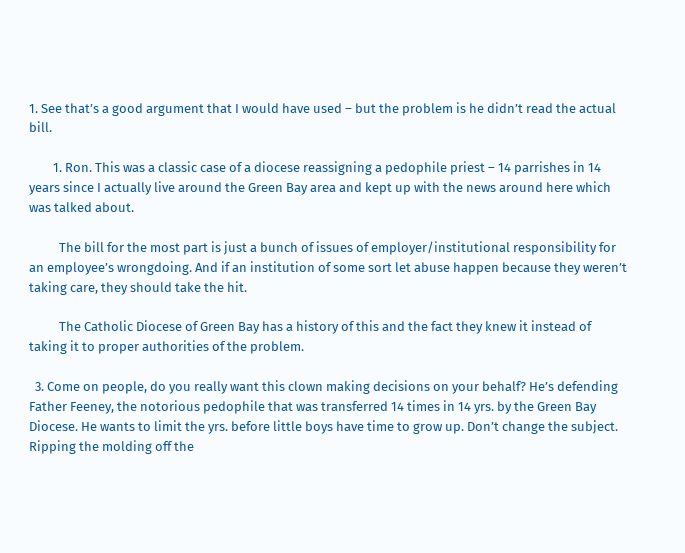1. See that’s a good argument that I would have used – but the problem is he didn’t read the actual bill.

        1. Ron. This was a classic case of a diocese reassigning a pedophile priest – 14 parrishes in 14 years since I actually live around the Green Bay area and kept up with the news around here which was talked about.

          The bill for the most part is just a bunch of issues of employer/institutional responsibility for an employee’s wrongdoing. And if an institution of some sort let abuse happen because they weren’t taking care, they should take the hit.

          The Catholic Diocese of Green Bay has a history of this and the fact they knew it instead of taking it to proper authorities of the problem.

  3. Come on people, do you really want this clown making decisions on your behalf? He’s defending Father Feeney, the notorious pedophile that was transferred 14 times in 14 yrs. by the Green Bay Diocese. He wants to limit the yrs. before little boys have time to grow up. Don’t change the subject. Ripping the molding off the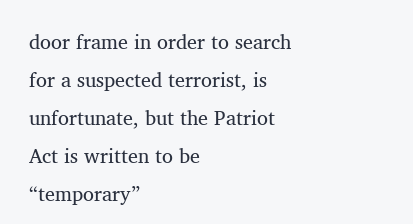door frame in order to search for a suspected terrorist, is unfortunate, but the Patriot Act is written to be “temporary”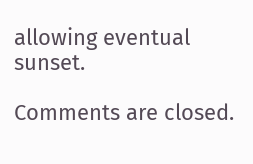allowing eventual sunset.

Comments are closed.